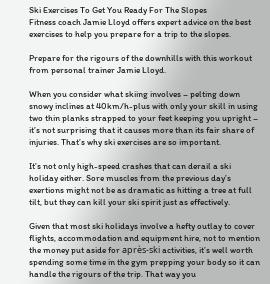Ski Exercises To Get You Ready For The Slopes
Fitness coach Jamie Lloyd offers expert advice on the best exercises to help you prepare for a trip to the slopes.

Prepare for the rigours of the downhills with this workout from personal trainer Jamie Lloyd.

When you consider what skiing involves – pelting down snowy inclines at 40km/h-plus with only your skill in using two thin planks strapped to your feet keeping you upright – it’s not surprising that it causes more than its fair share of injuries. That’s why ski exercises are so important.

It’s not only high-speed crashes that can derail a ski holiday either. Sore muscles from the previous day’s exertions might not be as dramatic as hitting a tree at full tilt, but they can kill your ski spirit just as effectively.

Given that most ski holidays involve a hefty outlay to cover flights, accommodation and equipment hire, not to mention the money put aside for après-ski activities, it’s well worth spending some time in the gym prepping your body so it can handle the rigours of the trip. That way you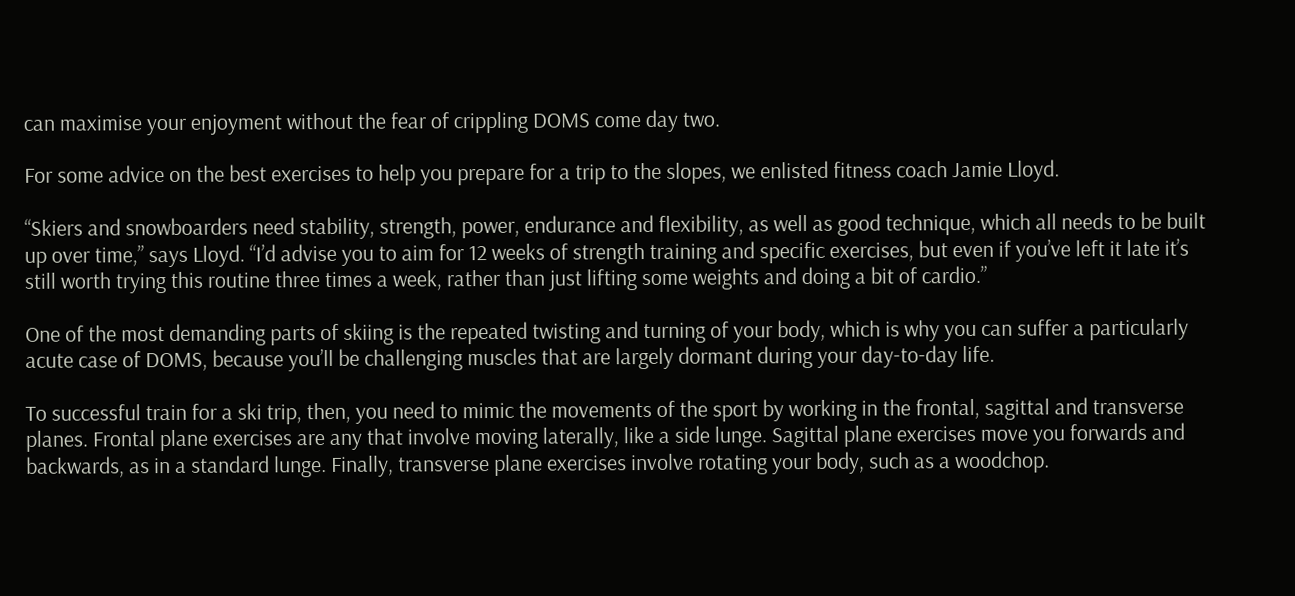can maximise your enjoyment without the fear of crippling DOMS come day two.

For some advice on the best exercises to help you prepare for a trip to the slopes, we enlisted fitness coach Jamie Lloyd.

“Skiers and snowboarders need stability, strength, power, endurance and flexibility, as well as good technique, which all needs to be built up over time,” says Lloyd. “I’d advise you to aim for 12 weeks of strength training and specific exercises, but even if you’ve left it late it’s still worth trying this routine three times a week, rather than just lifting some weights and doing a bit of cardio.”

One of the most demanding parts of skiing is the repeated twisting and turning of your body, which is why you can suffer a particularly acute case of DOMS, because you’ll be challenging muscles that are largely dormant during your day-to-day life.

To successful train for a ski trip, then, you need to mimic the movements of the sport by working in the frontal, sagittal and transverse planes. Frontal plane exercises are any that involve moving laterally, like a side lunge. Sagittal plane exercises move you forwards and backwards, as in a standard lunge. Finally, transverse plane exercises involve rotating your body, such as a woodchop.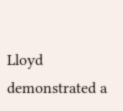Lloyd demonstrated a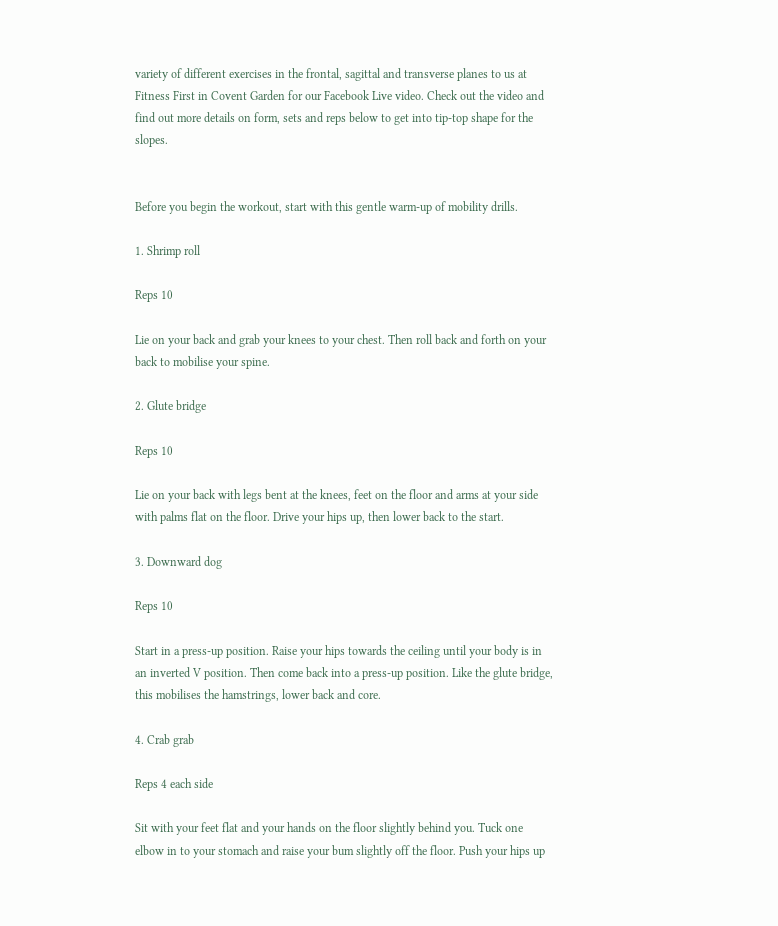variety of different exercises in the frontal, sagittal and transverse planes to us at Fitness First in Covent Garden for our Facebook Live video. Check out the video and find out more details on form, sets and reps below to get into tip-top shape for the slopes.


Before you begin the workout, start with this gentle warm-up of mobility drills.

1. Shrimp roll

Reps 10

Lie on your back and grab your knees to your chest. Then roll back and forth on your back to mobilise your spine.

2. Glute bridge

Reps 10

Lie on your back with legs bent at the knees, feet on the floor and arms at your side with palms flat on the floor. Drive your hips up, then lower back to the start.

3. Downward dog

Reps 10

Start in a press-up position. Raise your hips towards the ceiling until your body is in an inverted V position. Then come back into a press-up position. Like the glute bridge, this mobilises the hamstrings, lower back and core.

4. Crab grab

Reps 4 each side

Sit with your feet flat and your hands on the floor slightly behind you. Tuck one elbow in to your stomach and raise your bum slightly off the floor. Push your hips up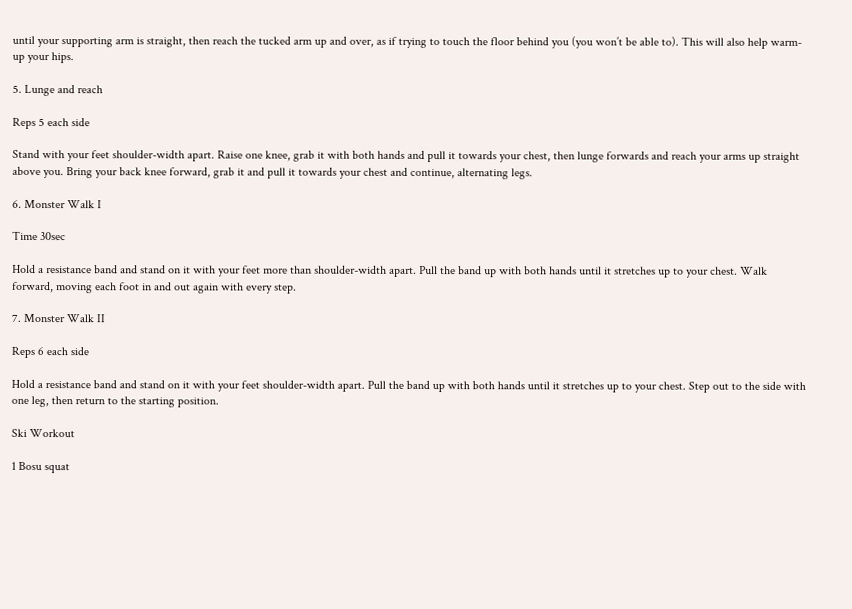until your supporting arm is straight, then reach the tucked arm up and over, as if trying to touch the floor behind you (you won’t be able to). This will also help warm-up your hips.

5. Lunge and reach

Reps 5 each side

Stand with your feet shoulder-width apart. Raise one knee, grab it with both hands and pull it towards your chest, then lunge forwards and reach your arms up straight above you. Bring your back knee forward, grab it and pull it towards your chest and continue, alternating legs.

6. Monster Walk I

Time 30sec

Hold a resistance band and stand on it with your feet more than shoulder-width apart. Pull the band up with both hands until it stretches up to your chest. Walk forward, moving each foot in and out again with every step.

7. Monster Walk II

Reps 6 each side

Hold a resistance band and stand on it with your feet shoulder-width apart. Pull the band up with both hands until it stretches up to your chest. Step out to the side with one leg, then return to the starting position.

Ski Workout

1 Bosu squat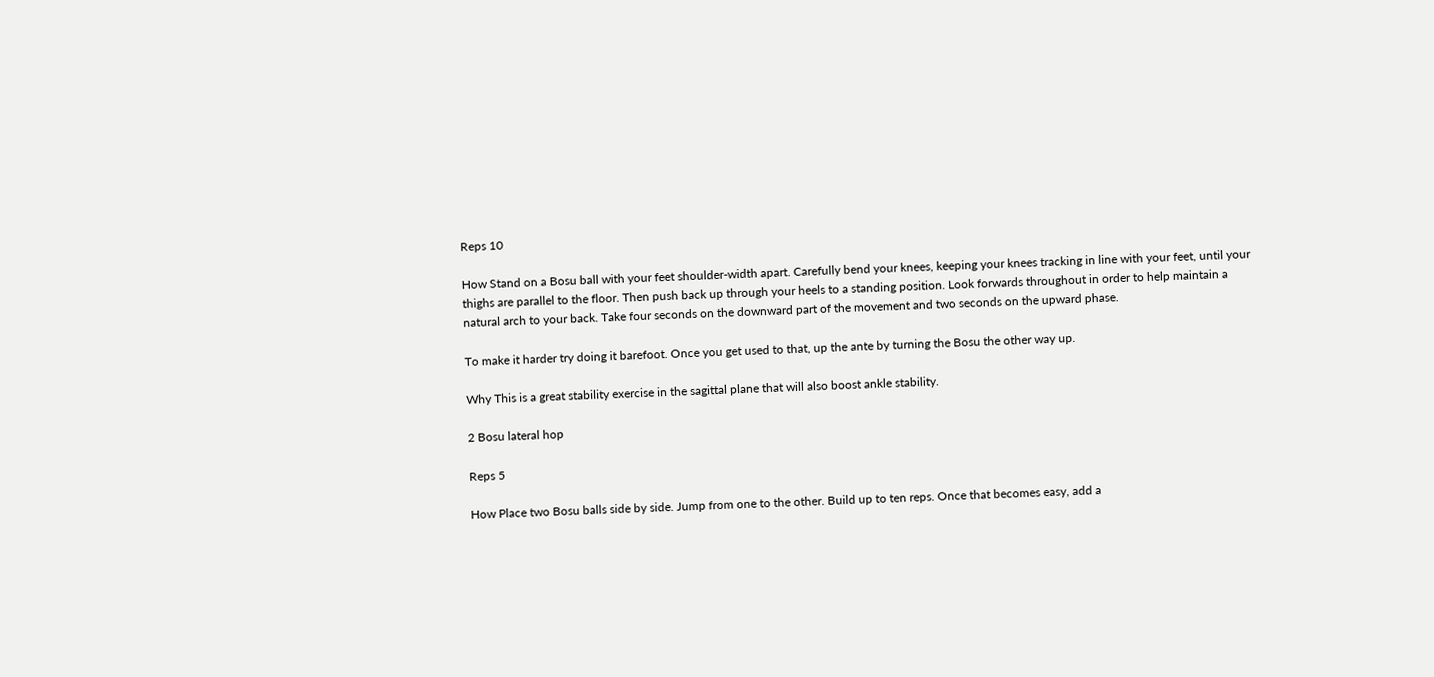Reps 10

How Stand on a Bosu ball with your feet shoulder-width apart. Carefully bend your knees, keeping your knees tracking in line with your feet, until your thighs are parallel to the floor. Then push back up through your heels to a standing position. Look forwards throughout in order to help maintain a natural arch to your back. Take four seconds on the downward part of the movement and two seconds on the upward phase.

To make it harder try doing it barefoot. Once you get used to that, up the ante by turning the Bosu the other way up.

Why This is a great stability exercise in the sagittal plane that will also boost ankle stability.

2 Bosu lateral hop

Reps 5

How Place two Bosu balls side by side. Jump from one to the other. Build up to ten reps. Once that becomes easy, add a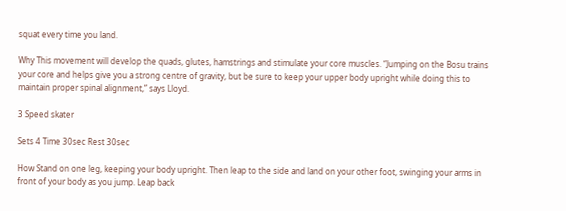squat every time you land.

Why This movement will develop the quads, glutes, hamstrings and stimulate your core muscles. “Jumping on the Bosu trains your core and helps give you a strong centre of gravity, but be sure to keep your upper body upright while doing this to maintain proper spinal alignment,” says Lloyd.

3 Speed skater

Sets 4 Time 30sec Rest 30sec

How Stand on one leg, keeping your body upright. Then leap to the side and land on your other foot, swinging your arms in front of your body as you jump. Leap back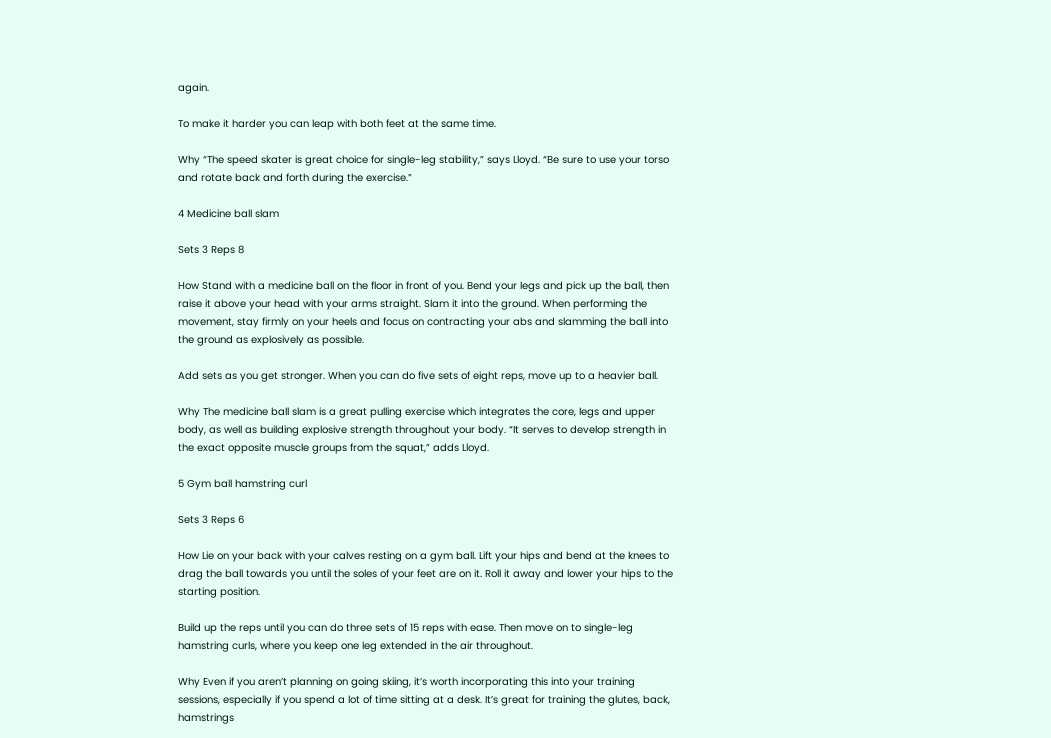again.

To make it harder you can leap with both feet at the same time.

Why “The speed skater is great choice for single-leg stability,” says Lloyd. “Be sure to use your torso and rotate back and forth during the exercise.”

4 Medicine ball slam

Sets 3 Reps 8

How Stand with a medicine ball on the floor in front of you. Bend your legs and pick up the ball, then raise it above your head with your arms straight. Slam it into the ground. When performing the movement, stay firmly on your heels and focus on contracting your abs and slamming the ball into the ground as explosively as possible.

Add sets as you get stronger. When you can do five sets of eight reps, move up to a heavier ball.

Why The medicine ball slam is a great pulling exercise which integrates the core, legs and upper body, as well as building explosive strength throughout your body. “It serves to develop strength in the exact opposite muscle groups from the squat,” adds Lloyd.

5 Gym ball hamstring curl

Sets 3 Reps 6

How Lie on your back with your calves resting on a gym ball. Lift your hips and bend at the knees to drag the ball towards you until the soles of your feet are on it. Roll it away and lower your hips to the starting position.

Build up the reps until you can do three sets of 15 reps with ease. Then move on to single-leg hamstring curls, where you keep one leg extended in the air throughout.

Why Even if you aren’t planning on going skiing, it’s worth incorporating this into your training sessions, especially if you spend a lot of time sitting at a desk. It’s great for training the glutes, back, hamstrings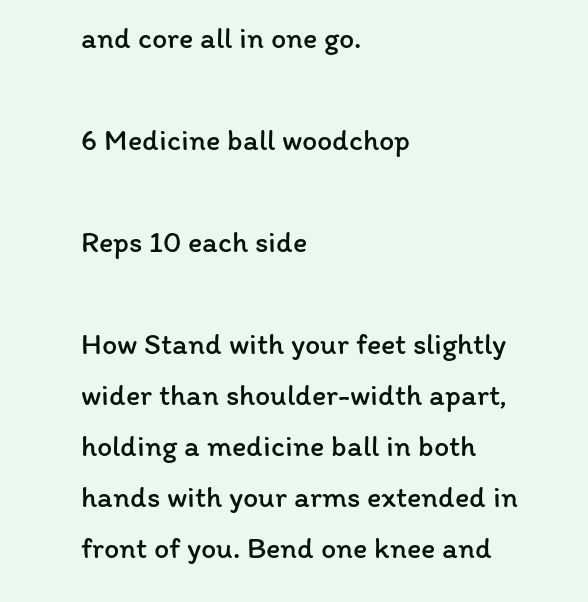and core all in one go.

6 Medicine ball woodchop

Reps 10 each side

How Stand with your feet slightly wider than shoulder-width apart, holding a medicine ball in both hands with your arms extended in front of you. Bend one knee and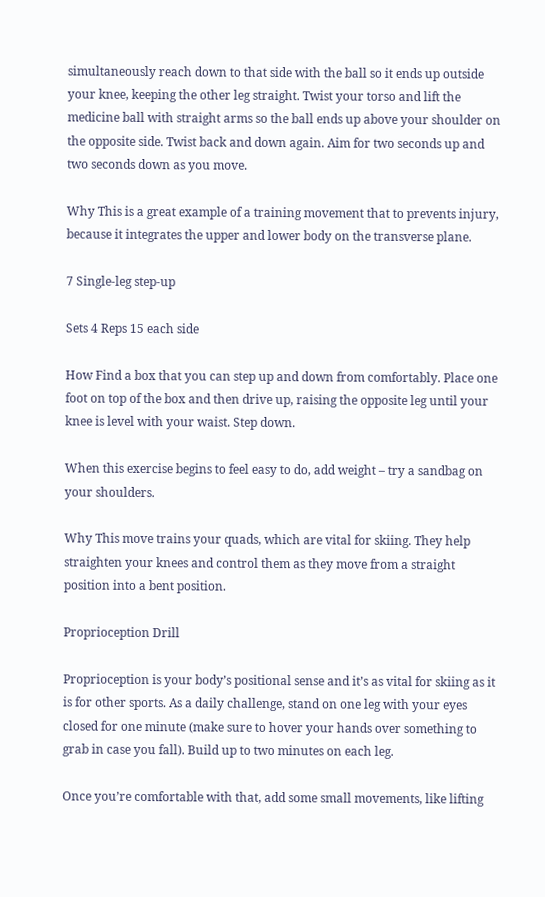simultaneously reach down to that side with the ball so it ends up outside your knee, keeping the other leg straight. Twist your torso and lift the medicine ball with straight arms so the ball ends up above your shoulder on the opposite side. Twist back and down again. Aim for two seconds up and two seconds down as you move.

Why This is a great example of a training movement that to prevents injury, because it integrates the upper and lower body on the transverse plane.

7 Single-leg step-up

Sets 4 Reps 15 each side

How Find a box that you can step up and down from comfortably. Place one foot on top of the box and then drive up, raising the opposite leg until your knee is level with your waist. Step down.

When this exercise begins to feel easy to do, add weight – try a sandbag on your shoulders.

Why This move trains your quads, which are vital for skiing. They help straighten your knees and control them as they move from a straight position into a bent position.

Proprioception Drill

Proprioception is your body’s positional sense and it’s as vital for skiing as it is for other sports. As a daily challenge, stand on one leg with your eyes closed for one minute (make sure to hover your hands over something to grab in case you fall). Build up to two minutes on each leg.

Once you’re comfortable with that, add some small movements, like lifting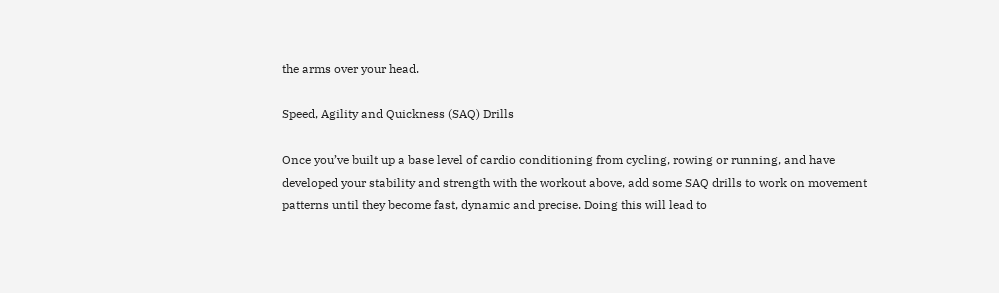the arms over your head.

Speed, Agility and Quickness (SAQ) Drills

Once you’ve built up a base level of cardio conditioning from cycling, rowing or running, and have developed your stability and strength with the workout above, add some SAQ drills to work on movement patterns until they become fast, dynamic and precise. Doing this will lead to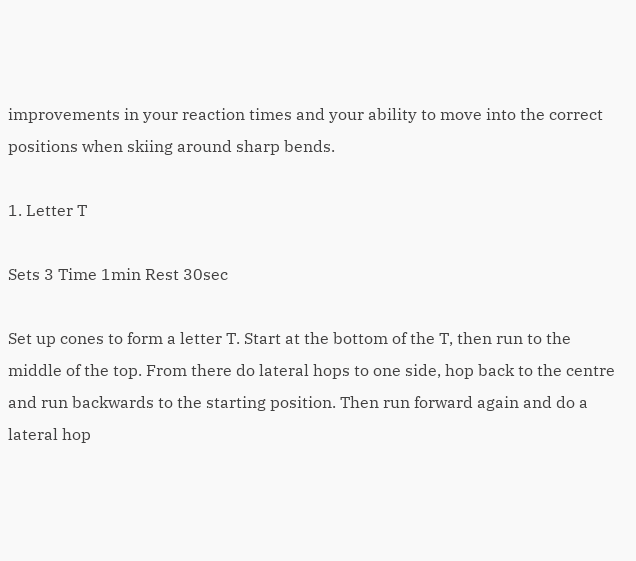improvements in your reaction times and your ability to move into the correct positions when skiing around sharp bends.

1. Letter T

Sets 3 Time 1min Rest 30sec

Set up cones to form a letter T. Start at the bottom of the T, then run to the middle of the top. From there do lateral hops to one side, hop back to the centre and run backwards to the starting position. Then run forward again and do a lateral hop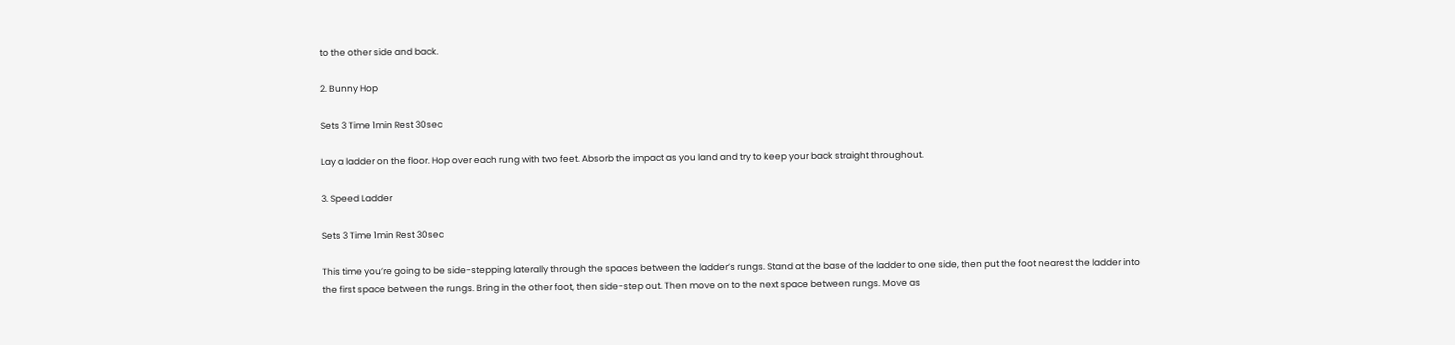to the other side and back.

2. Bunny Hop

Sets 3 Time 1min Rest 30sec

Lay a ladder on the floor. Hop over each rung with two feet. Absorb the impact as you land and try to keep your back straight throughout.

3. Speed Ladder

Sets 3 Time 1min Rest 30sec

This time you’re going to be side-stepping laterally through the spaces between the ladder’s rungs. Stand at the base of the ladder to one side, then put the foot nearest the ladder into the first space between the rungs. Bring in the other foot, then side-step out. Then move on to the next space between rungs. Move as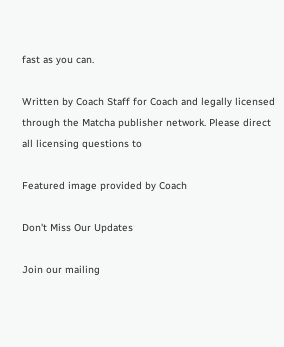fast as you can.

Written by Coach Staff for Coach and legally licensed through the Matcha publisher network. Please direct all licensing questions to

Featured image provided by Coach

Don't Miss Our Updates

Join our mailing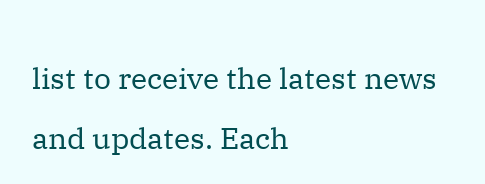list to receive the latest news and updates. Each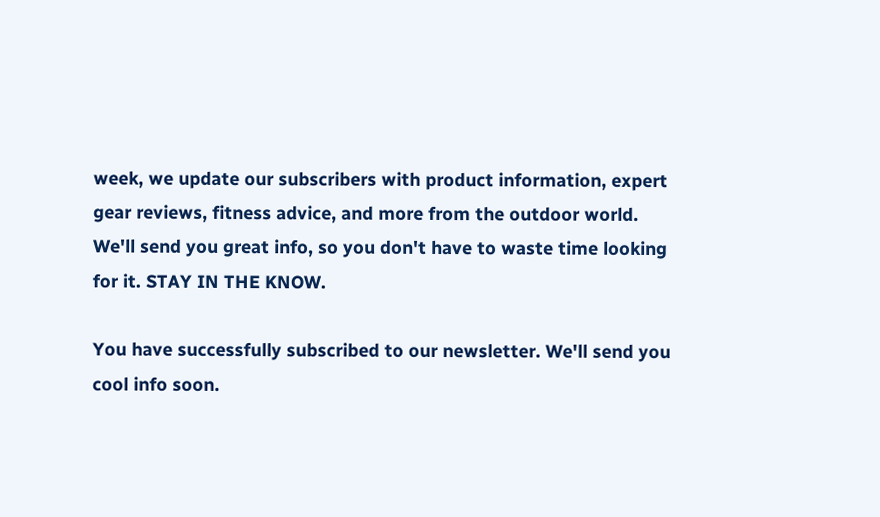week, we update our subscribers with product information, expert gear reviews, fitness advice, and more from the outdoor world. We'll send you great info, so you don't have to waste time looking for it. STAY IN THE KNOW.

You have successfully subscribed to our newsletter. We'll send you cool info soon.